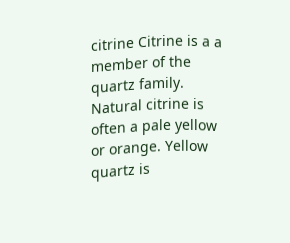citrine Citrine is a a member of the quartz family. Natural citrine is often a pale yellow or orange. Yellow quartz is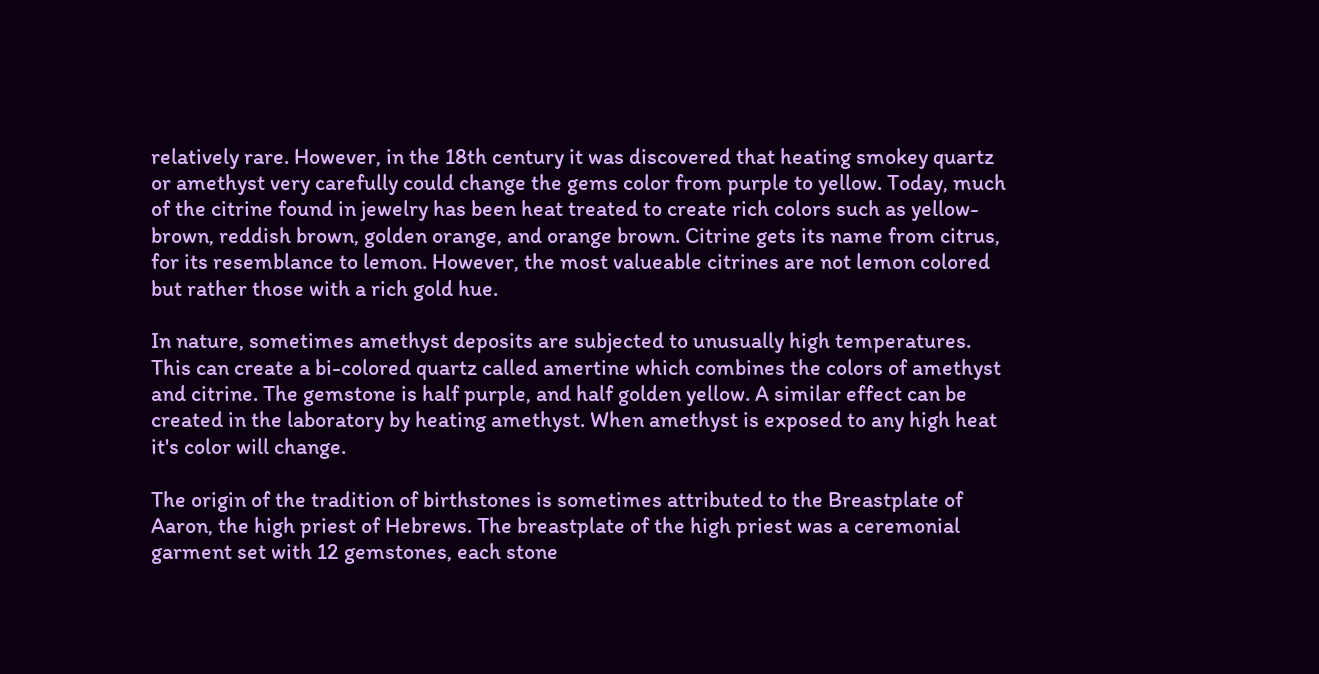relatively rare. However, in the 18th century it was discovered that heating smokey quartz or amethyst very carefully could change the gems color from purple to yellow. Today, much of the citrine found in jewelry has been heat treated to create rich colors such as yellow-brown, reddish brown, golden orange, and orange brown. Citrine gets its name from citrus, for its resemblance to lemon. However, the most valueable citrines are not lemon colored but rather those with a rich gold hue.

In nature, sometimes amethyst deposits are subjected to unusually high temperatures. This can create a bi-colored quartz called amertine which combines the colors of amethyst and citrine. The gemstone is half purple, and half golden yellow. A similar effect can be created in the laboratory by heating amethyst. When amethyst is exposed to any high heat it's color will change.

The origin of the tradition of birthstones is sometimes attributed to the Breastplate of Aaron, the high priest of Hebrews. The breastplate of the high priest was a ceremonial garment set with 12 gemstones, each stone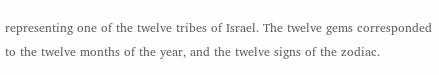representing one of the twelve tribes of Israel. The twelve gems corresponded to the twelve months of the year, and the twelve signs of the zodiac.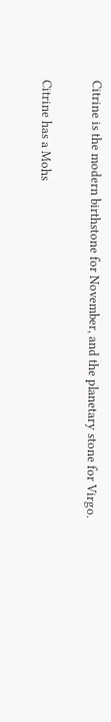Citrine is the modern birthstone for November, and the planetary stone for Virgo.

Citrine has a Mohs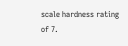scale hardness rating of 7.